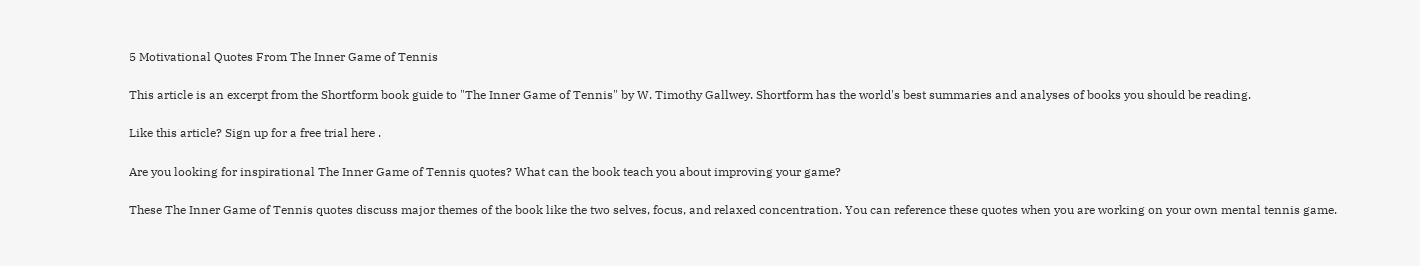5 Motivational Quotes From The Inner Game of Tennis

This article is an excerpt from the Shortform book guide to "The Inner Game of Tennis" by W. Timothy Gallwey. Shortform has the world's best summaries and analyses of books you should be reading.

Like this article? Sign up for a free trial here .

Are you looking for inspirational The Inner Game of Tennis quotes? What can the book teach you about improving your game?

These The Inner Game of Tennis quotes discuss major themes of the book like the two selves, focus, and relaxed concentration. You can reference these quotes when you are working on your own mental tennis game.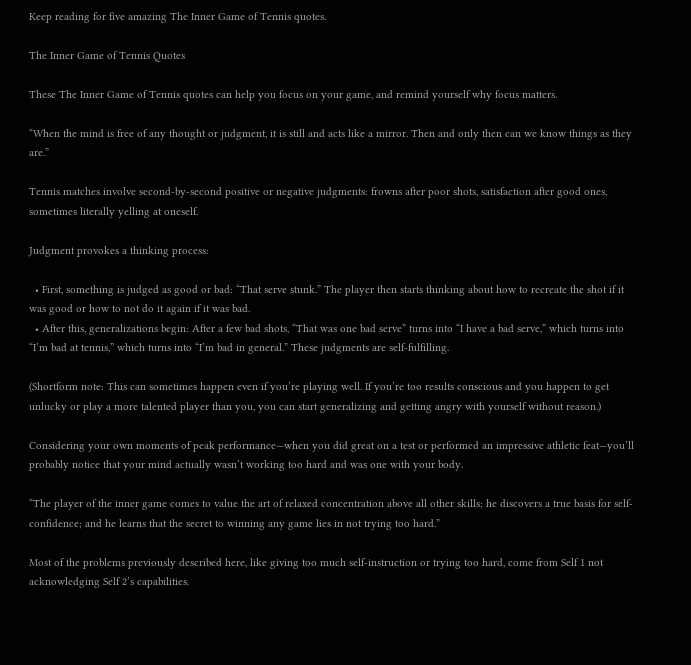Keep reading for five amazing The Inner Game of Tennis quotes.

The Inner Game of Tennis Quotes

These The Inner Game of Tennis quotes can help you focus on your game, and remind yourself why focus matters.

“When the mind is free of any thought or judgment, it is still and acts like a mirror. Then and only then can we know things as they are.”

Tennis matches involve second-by-second positive or negative judgments: frowns after poor shots, satisfaction after good ones, sometimes literally yelling at oneself.

Judgment provokes a thinking process:

  • First, something is judged as good or bad: “That serve stunk.” The player then starts thinking about how to recreate the shot if it was good or how to not do it again if it was bad.
  • After this, generalizations begin: After a few bad shots, “That was one bad serve” turns into “I have a bad serve,” which turns into “I’m bad at tennis,” which turns into “I’m bad in general.” These judgments are self-fulfilling.

(Shortform note: This can sometimes happen even if you’re playing well. If you’re too results conscious and you happen to get unlucky or play a more talented player than you, you can start generalizing and getting angry with yourself without reason.)

Considering your own moments of peak performance—when you did great on a test or performed an impressive athletic feat—you’ll probably notice that your mind actually wasn’t working too hard and was one with your body.

“The player of the inner game comes to value the art of relaxed concentration above all other skills; he discovers a true basis for self-confidence; and he learns that the secret to winning any game lies in not trying too hard.”

Most of the problems previously described here, like giving too much self-instruction or trying too hard, come from Self 1 not acknowledging Self 2’s capabilities.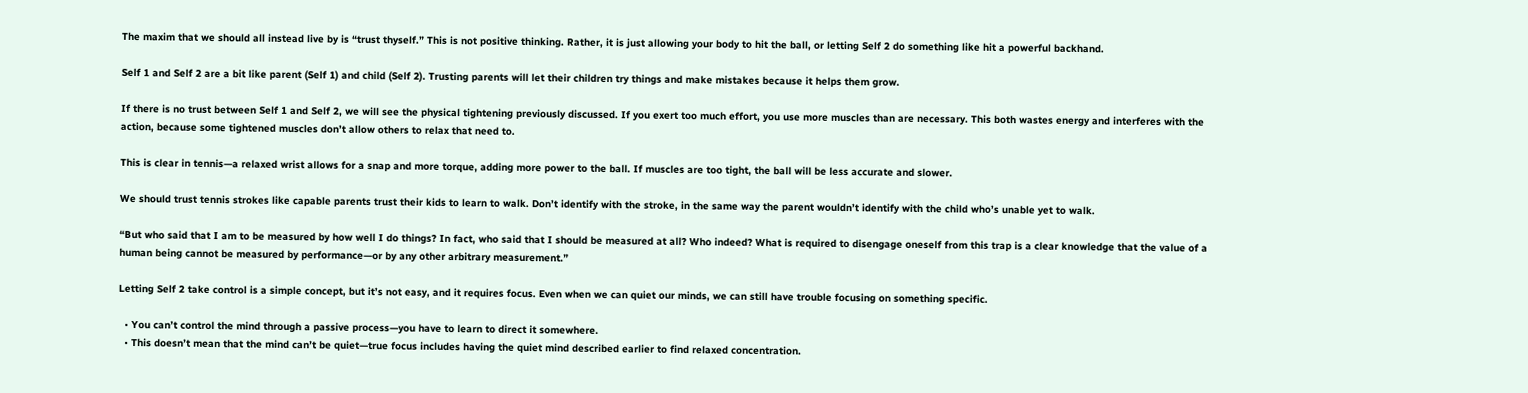The maxim that we should all instead live by is “trust thyself.” This is not positive thinking. Rather, it is just allowing your body to hit the ball, or letting Self 2 do something like hit a powerful backhand.

Self 1 and Self 2 are a bit like parent (Self 1) and child (Self 2). Trusting parents will let their children try things and make mistakes because it helps them grow.

If there is no trust between Self 1 and Self 2, we will see the physical tightening previously discussed. If you exert too much effort, you use more muscles than are necessary. This both wastes energy and interferes with the action, because some tightened muscles don’t allow others to relax that need to.

This is clear in tennis—a relaxed wrist allows for a snap and more torque, adding more power to the ball. If muscles are too tight, the ball will be less accurate and slower.

We should trust tennis strokes like capable parents trust their kids to learn to walk. Don’t identify with the stroke, in the same way the parent wouldn’t identify with the child who’s unable yet to walk.

“But who said that I am to be measured by how well I do things? In fact, who said that I should be measured at all? Who indeed? What is required to disengage oneself from this trap is a clear knowledge that the value of a human being cannot be measured by performance—or by any other arbitrary measurement.”

Letting Self 2 take control is a simple concept, but it’s not easy, and it requires focus. Even when we can quiet our minds, we can still have trouble focusing on something specific.

  • You can’t control the mind through a passive process—you have to learn to direct it somewhere.
  • This doesn’t mean that the mind can’t be quiet—true focus includes having the quiet mind described earlier to find relaxed concentration.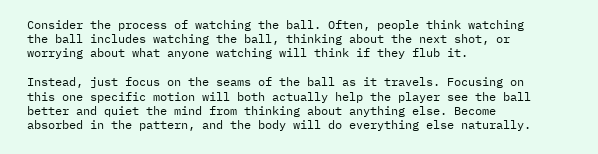Consider the process of watching the ball. Often, people think watching the ball includes watching the ball, thinking about the next shot, or worrying about what anyone watching will think if they flub it.

Instead, just focus on the seams of the ball as it travels. Focusing on this one specific motion will both actually help the player see the ball better and quiet the mind from thinking about anything else. Become absorbed in the pattern, and the body will do everything else naturally.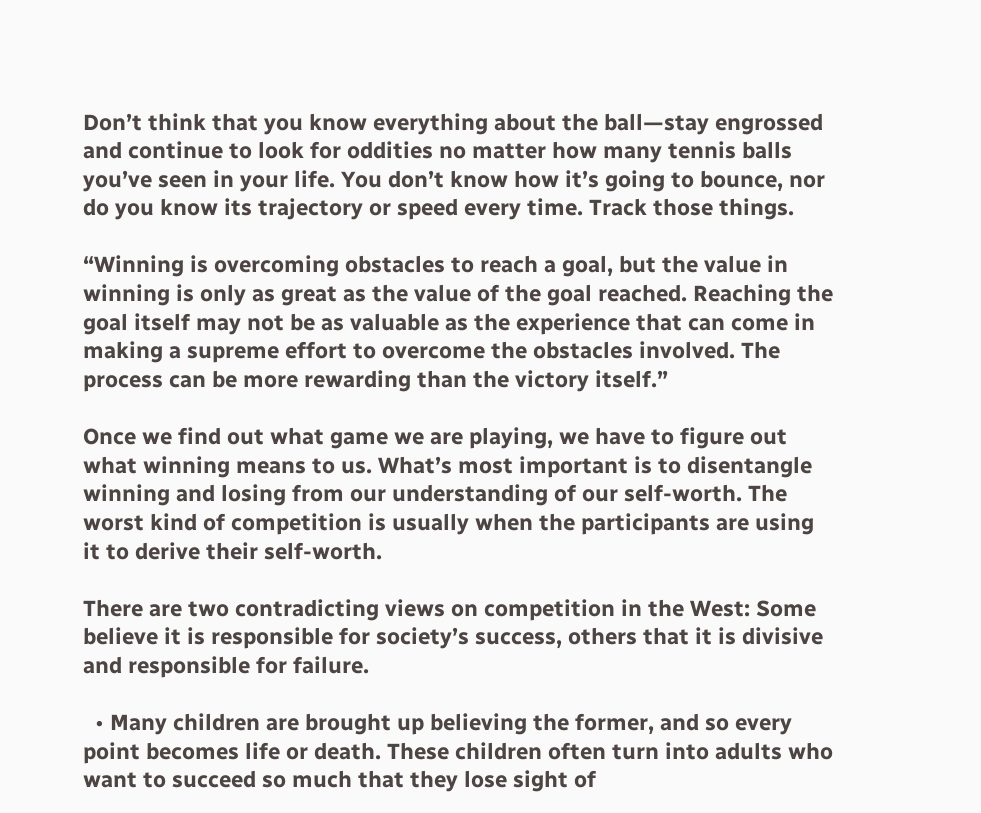Don’t think that you know everything about the ball—stay engrossed and continue to look for oddities no matter how many tennis balls you’ve seen in your life. You don’t know how it’s going to bounce, nor do you know its trajectory or speed every time. Track those things.

“Winning is overcoming obstacles to reach a goal, but the value in winning is only as great as the value of the goal reached. Reaching the goal itself may not be as valuable as the experience that can come in making a supreme effort to overcome the obstacles involved. The process can be more rewarding than the victory itself.”

Once we find out what game we are playing, we have to figure out what winning means to us. What’s most important is to disentangle winning and losing from our understanding of our self-worth. The worst kind of competition is usually when the participants are using it to derive their self-worth.

There are two contradicting views on competition in the West: Some believe it is responsible for society’s success, others that it is divisive and responsible for failure.

  • Many children are brought up believing the former, and so every point becomes life or death. These children often turn into adults who want to succeed so much that they lose sight of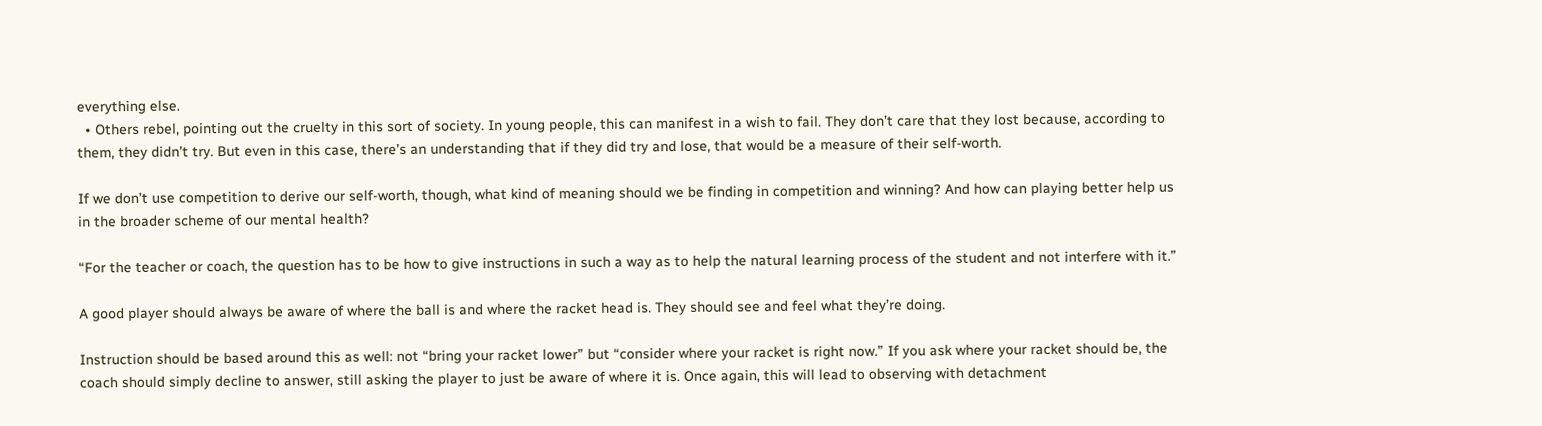everything else.
  • Others rebel, pointing out the cruelty in this sort of society. In young people, this can manifest in a wish to fail. They don’t care that they lost because, according to them, they didn’t try. But even in this case, there’s an understanding that if they did try and lose, that would be a measure of their self-worth.

If we don’t use competition to derive our self-worth, though, what kind of meaning should we be finding in competition and winning? And how can playing better help us in the broader scheme of our mental health?

“For the teacher or coach, the question has to be how to give instructions in such a way as to help the natural learning process of the student and not interfere with it.”

A good player should always be aware of where the ball is and where the racket head is. They should see and feel what they’re doing.

Instruction should be based around this as well: not “bring your racket lower” but “consider where your racket is right now.” If you ask where your racket should be, the coach should simply decline to answer, still asking the player to just be aware of where it is. Once again, this will lead to observing with detachment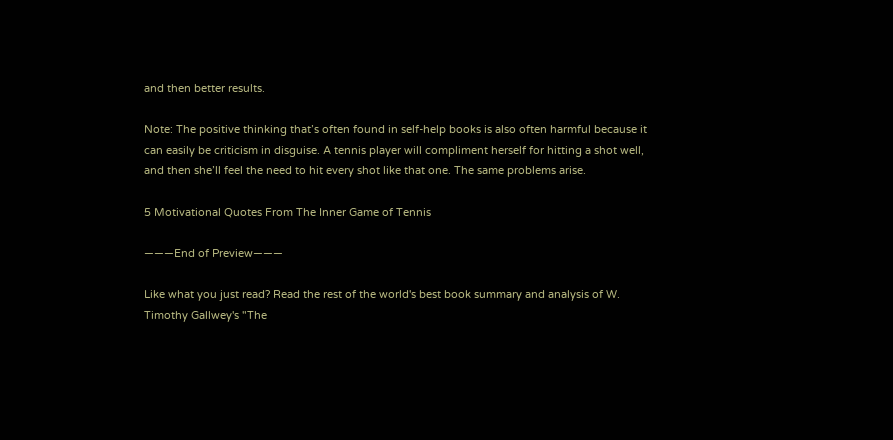and then better results.

Note: The positive thinking that’s often found in self-help books is also often harmful because it can easily be criticism in disguise. A tennis player will compliment herself for hitting a shot well, and then she’ll feel the need to hit every shot like that one. The same problems arise.

5 Motivational Quotes From The Inner Game of Tennis

———End of Preview———

Like what you just read? Read the rest of the world's best book summary and analysis of W. Timothy Gallwey's "The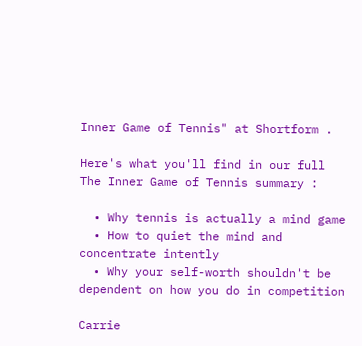Inner Game of Tennis" at Shortform .

Here's what you'll find in our full The Inner Game of Tennis summary :

  • Why tennis is actually a mind game
  • How to quiet the mind and concentrate intently
  • Why your self-worth shouldn't be dependent on how you do in competition

Carrie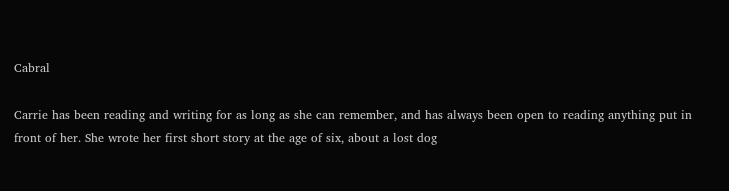Cabral

Carrie has been reading and writing for as long as she can remember, and has always been open to reading anything put in front of her. She wrote her first short story at the age of six, about a lost dog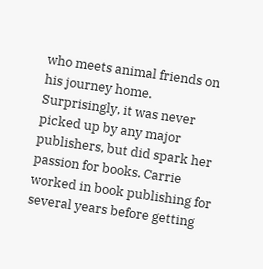who meets animal friends on his journey home. Surprisingly, it was never picked up by any major publishers, but did spark her passion for books. Carrie worked in book publishing for several years before getting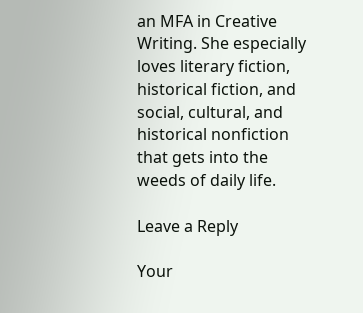an MFA in Creative Writing. She especially loves literary fiction, historical fiction, and social, cultural, and historical nonfiction that gets into the weeds of daily life.

Leave a Reply

Your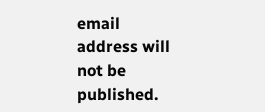email address will not be published.